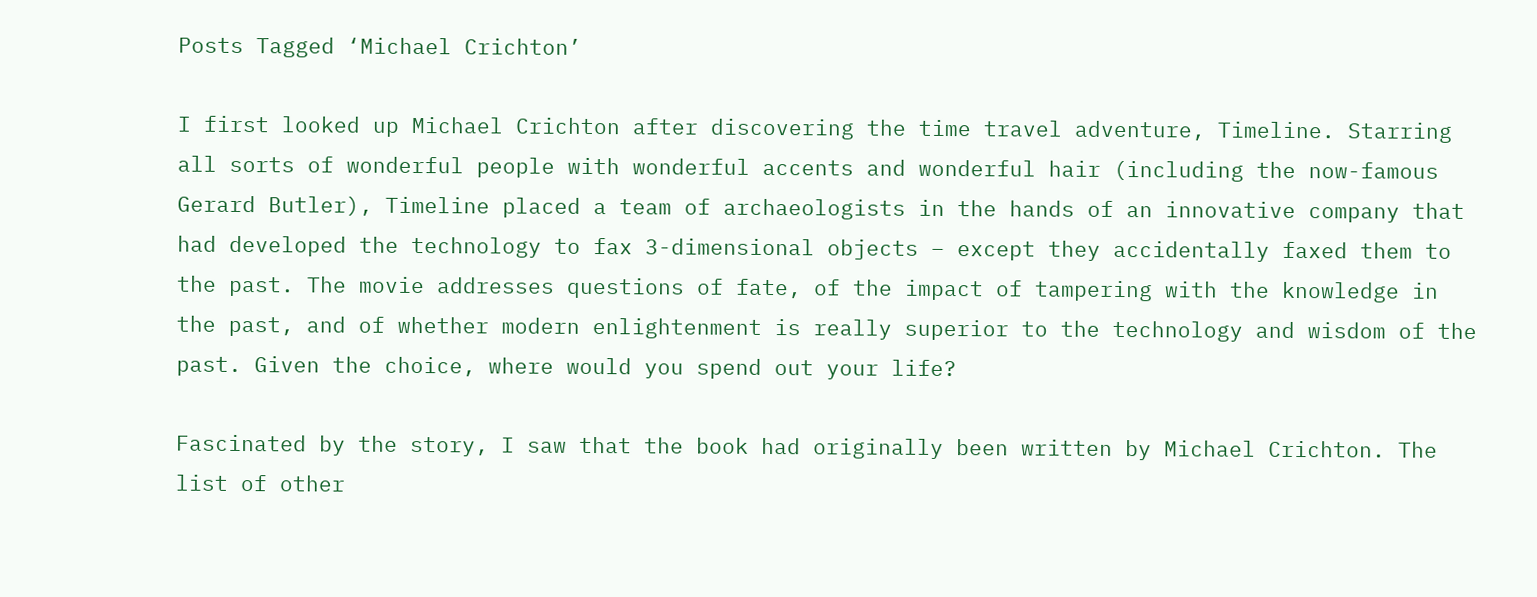Posts Tagged ‘Michael Crichton’

I first looked up Michael Crichton after discovering the time travel adventure, Timeline. Starring all sorts of wonderful people with wonderful accents and wonderful hair (including the now-famous Gerard Butler), Timeline placed a team of archaeologists in the hands of an innovative company that had developed the technology to fax 3-dimensional objects – except they accidentally faxed them to the past. The movie addresses questions of fate, of the impact of tampering with the knowledge in the past, and of whether modern enlightenment is really superior to the technology and wisdom of the past. Given the choice, where would you spend out your life?

Fascinated by the story, I saw that the book had originally been written by Michael Crichton. The list of other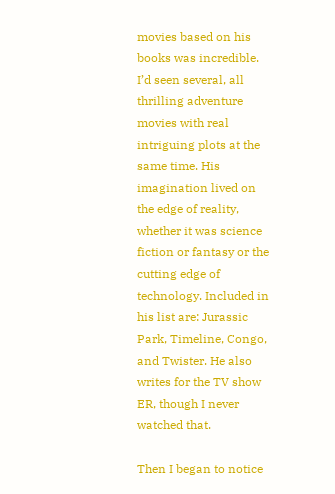movies based on his books was incredible. I’d seen several, all thrilling adventure movies with real intriguing plots at the same time. His imagination lived on the edge of reality, whether it was science fiction or fantasy or the cutting edge of technology. Included in his list are: Jurassic Park, Timeline, Congo, and Twister. He also writes for the TV show ER, though I never watched that.

Then I began to notice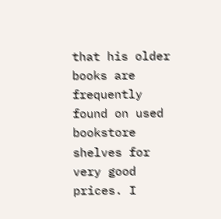that his older books are frequently found on used bookstore shelves for very good prices. I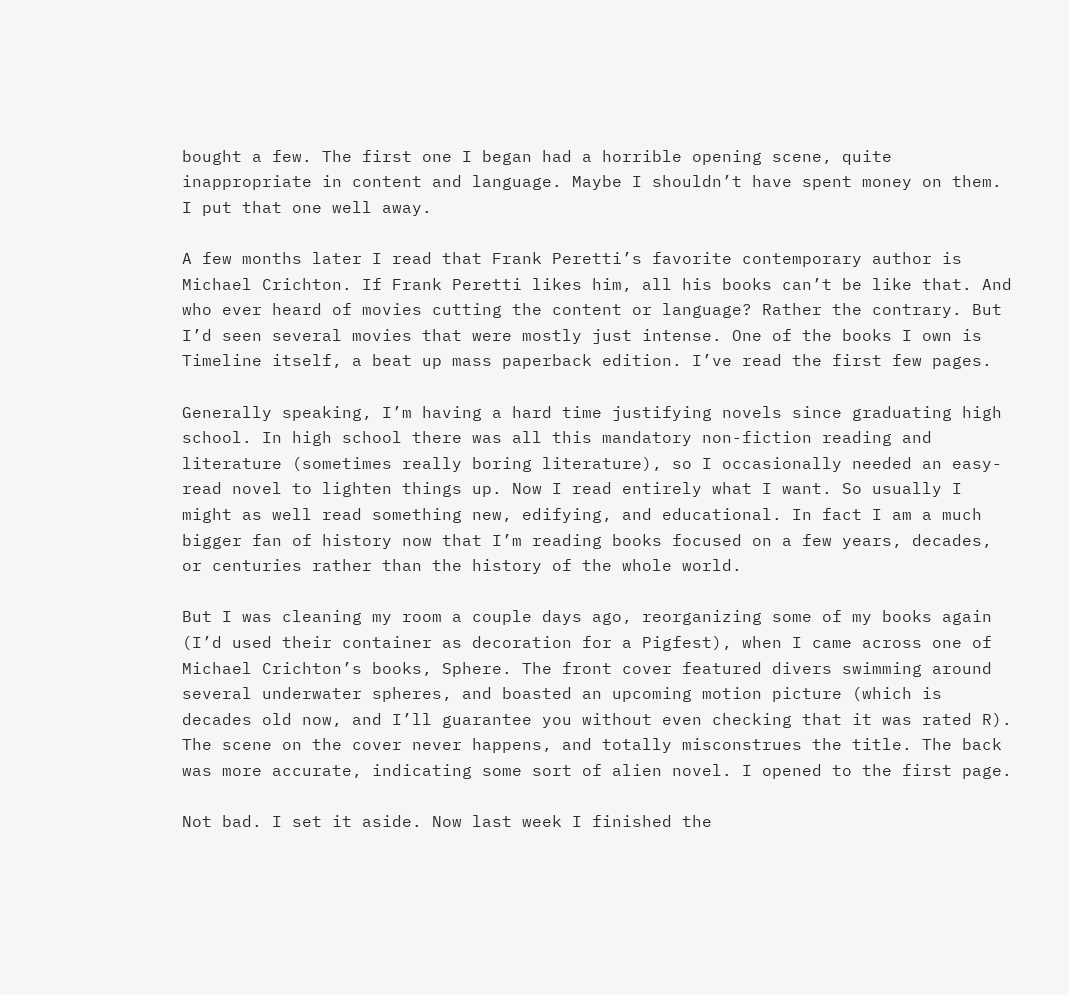bought a few. The first one I began had a horrible opening scene, quite inappropriate in content and language. Maybe I shouldn’t have spent money on them. I put that one well away.

A few months later I read that Frank Peretti’s favorite contemporary author is Michael Crichton. If Frank Peretti likes him, all his books can’t be like that. And who ever heard of movies cutting the content or language? Rather the contrary. But I’d seen several movies that were mostly just intense. One of the books I own is Timeline itself, a beat up mass paperback edition. I’ve read the first few pages.

Generally speaking, I’m having a hard time justifying novels since graduating high school. In high school there was all this mandatory non-fiction reading and literature (sometimes really boring literature), so I occasionally needed an easy-read novel to lighten things up. Now I read entirely what I want. So usually I might as well read something new, edifying, and educational. In fact I am a much bigger fan of history now that I’m reading books focused on a few years, decades, or centuries rather than the history of the whole world.

But I was cleaning my room a couple days ago, reorganizing some of my books again (I’d used their container as decoration for a Pigfest), when I came across one of Michael Crichton’s books, Sphere. The front cover featured divers swimming around several underwater spheres, and boasted an upcoming motion picture (which is decades old now, and I’ll guarantee you without even checking that it was rated R). The scene on the cover never happens, and totally misconstrues the title. The back was more accurate, indicating some sort of alien novel. I opened to the first page.

Not bad. I set it aside. Now last week I finished the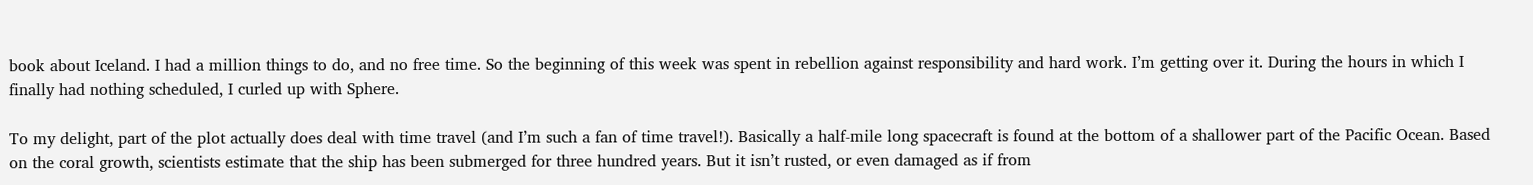book about Iceland. I had a million things to do, and no free time. So the beginning of this week was spent in rebellion against responsibility and hard work. I’m getting over it. During the hours in which I finally had nothing scheduled, I curled up with Sphere.

To my delight, part of the plot actually does deal with time travel (and I’m such a fan of time travel!). Basically a half-mile long spacecraft is found at the bottom of a shallower part of the Pacific Ocean. Based on the coral growth, scientists estimate that the ship has been submerged for three hundred years. But it isn’t rusted, or even damaged as if from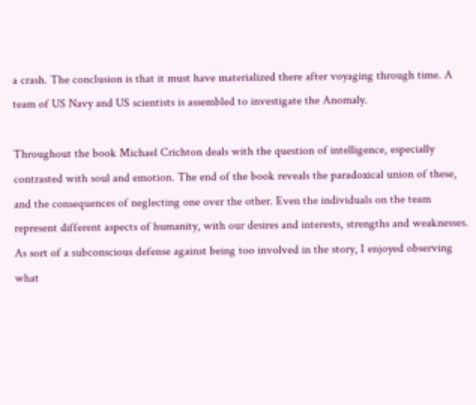a crash. The conclusion is that it must have materialized there after voyaging through time. A team of US Navy and US scientists is assembled to investigate the Anomaly.

Throughout the book Michael Crichton deals with the question of intelligence, especially contrasted with soul and emotion. The end of the book reveals the paradoxical union of these, and the consequences of neglecting one over the other. Even the individuals on the team represent different aspects of humanity, with our desires and interests, strengths and weaknesses. As sort of a subconscious defense against being too involved in the story, I enjoyed observing what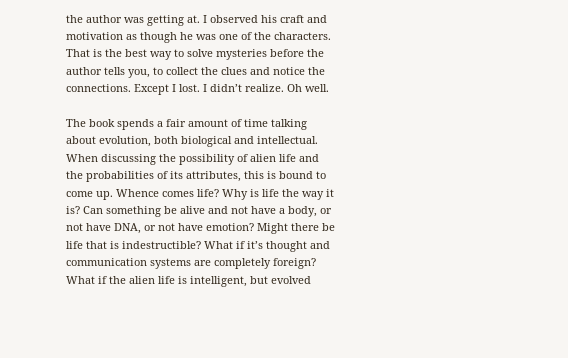the author was getting at. I observed his craft and motivation as though he was one of the characters. That is the best way to solve mysteries before the author tells you, to collect the clues and notice the connections. Except I lost. I didn’t realize. Oh well.

The book spends a fair amount of time talking about evolution, both biological and intellectual. When discussing the possibility of alien life and the probabilities of its attributes, this is bound to come up. Whence comes life? Why is life the way it is? Can something be alive and not have a body, or not have DNA, or not have emotion? Might there be life that is indestructible? What if it’s thought and communication systems are completely foreign? What if the alien life is intelligent, but evolved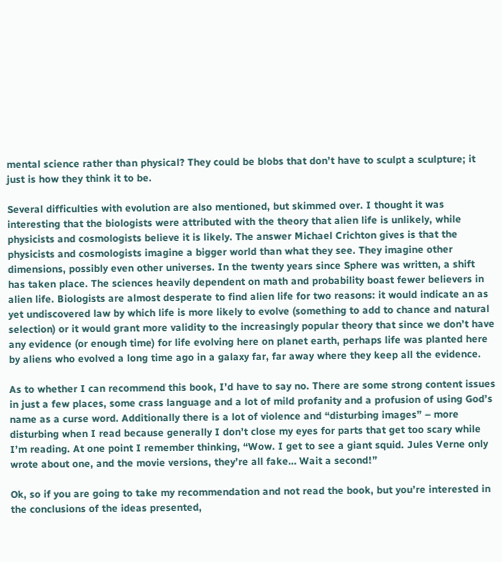mental science rather than physical? They could be blobs that don’t have to sculpt a sculpture; it just is how they think it to be.

Several difficulties with evolution are also mentioned, but skimmed over. I thought it was interesting that the biologists were attributed with the theory that alien life is unlikely, while physicists and cosmologists believe it is likely. The answer Michael Crichton gives is that the physicists and cosmologists imagine a bigger world than what they see. They imagine other dimensions, possibly even other universes. In the twenty years since Sphere was written, a shift has taken place. The sciences heavily dependent on math and probability boast fewer believers in alien life. Biologists are almost desperate to find alien life for two reasons: it would indicate an as yet undiscovered law by which life is more likely to evolve (something to add to chance and natural selection) or it would grant more validity to the increasingly popular theory that since we don’t have any evidence (or enough time) for life evolving here on planet earth, perhaps life was planted here by aliens who evolved a long time ago in a galaxy far, far away where they keep all the evidence.

As to whether I can recommend this book, I’d have to say no. There are some strong content issues in just a few places, some crass language and a lot of mild profanity and a profusion of using God’s name as a curse word. Additionally there is a lot of violence and “disturbing images” – more disturbing when I read because generally I don’t close my eyes for parts that get too scary while I’m reading. At one point I remember thinking, “Wow. I get to see a giant squid. Jules Verne only wrote about one, and the movie versions, they’re all fake… Wait a second!”

Ok, so if you are going to take my recommendation and not read the book, but you’re interested in the conclusions of the ideas presented,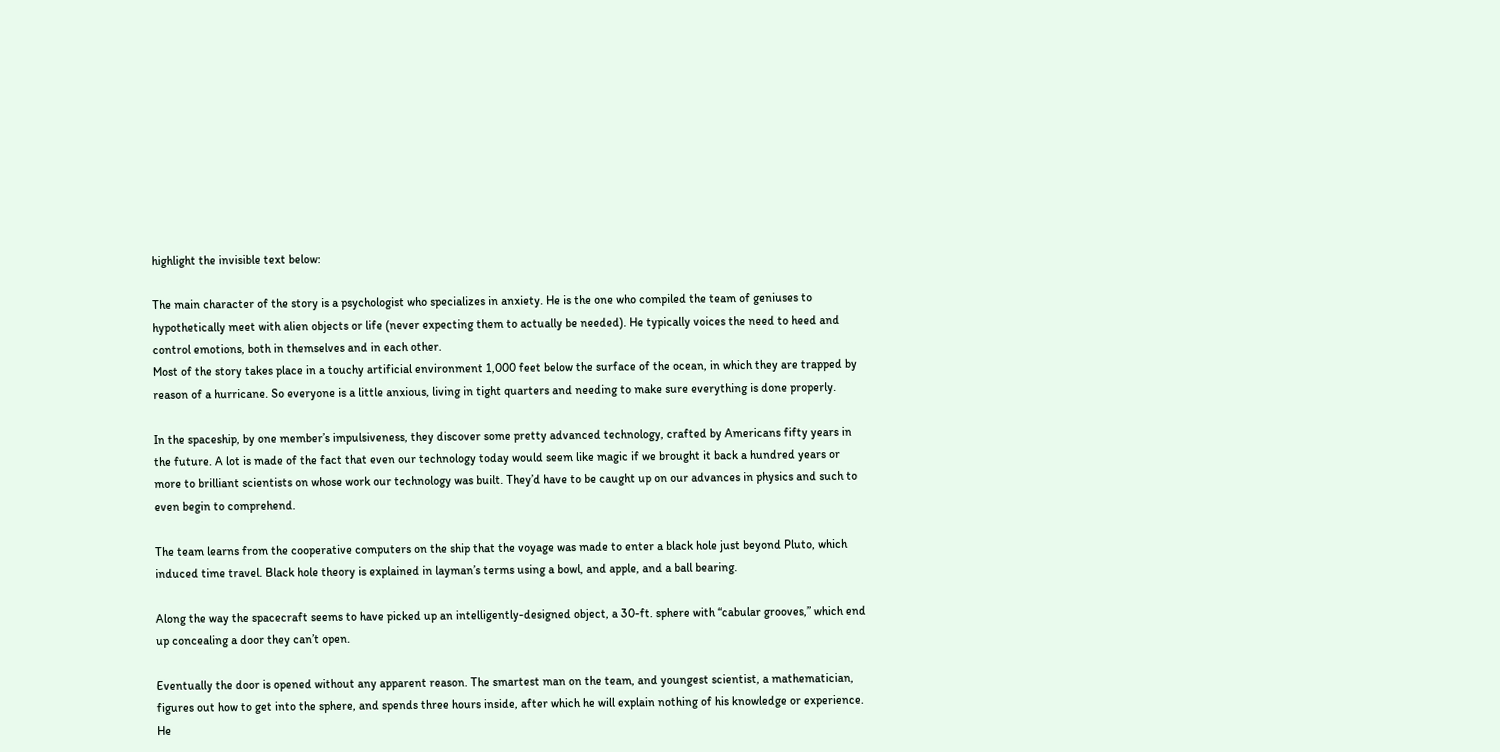highlight the invisible text below:

The main character of the story is a psychologist who specializes in anxiety. He is the one who compiled the team of geniuses to hypothetically meet with alien objects or life (never expecting them to actually be needed). He typically voices the need to heed and control emotions, both in themselves and in each other.
Most of the story takes place in a touchy artificial environment 1,000 feet below the surface of the ocean, in which they are trapped by reason of a hurricane. So everyone is a little anxious, living in tight quarters and needing to make sure everything is done properly.

In the spaceship, by one member’s impulsiveness, they discover some pretty advanced technology, crafted by Americans fifty years in the future. A lot is made of the fact that even our technology today would seem like magic if we brought it back a hundred years or more to brilliant scientists on whose work our technology was built. They’d have to be caught up on our advances in physics and such to even begin to comprehend.

The team learns from the cooperative computers on the ship that the voyage was made to enter a black hole just beyond Pluto, which induced time travel. Black hole theory is explained in layman’s terms using a bowl, and apple, and a ball bearing.

Along the way the spacecraft seems to have picked up an intelligently-designed object, a 30-ft. sphere with “cabular grooves,” which end up concealing a door they can’t open.

Eventually the door is opened without any apparent reason. The smartest man on the team, and youngest scientist, a mathematician, figures out how to get into the sphere, and spends three hours inside, after which he will explain nothing of his knowledge or experience. He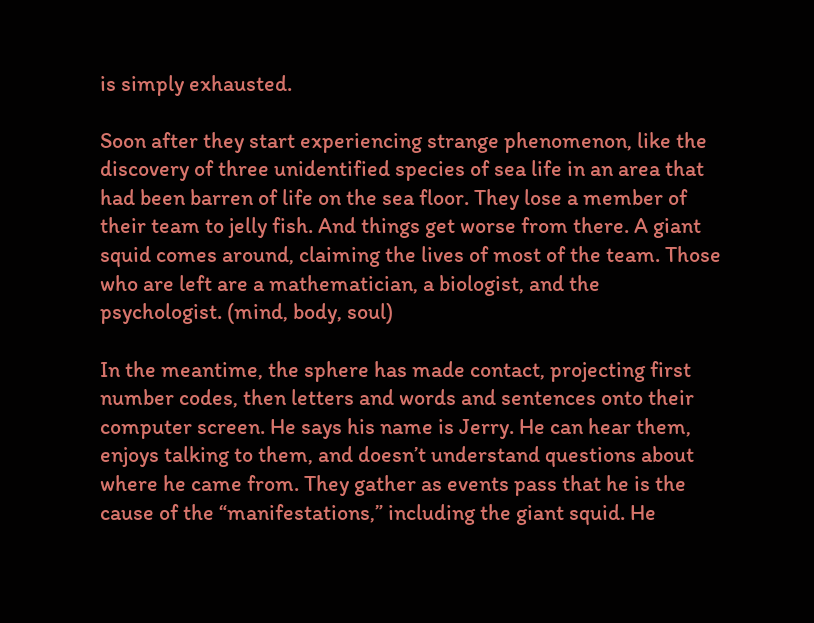is simply exhausted.

Soon after they start experiencing strange phenomenon, like the discovery of three unidentified species of sea life in an area that had been barren of life on the sea floor. They lose a member of their team to jelly fish. And things get worse from there. A giant squid comes around, claiming the lives of most of the team. Those who are left are a mathematician, a biologist, and the psychologist. (mind, body, soul)

In the meantime, the sphere has made contact, projecting first number codes, then letters and words and sentences onto their computer screen. He says his name is Jerry. He can hear them, enjoys talking to them, and doesn’t understand questions about where he came from. They gather as events pass that he is the cause of the “manifestations,” including the giant squid. He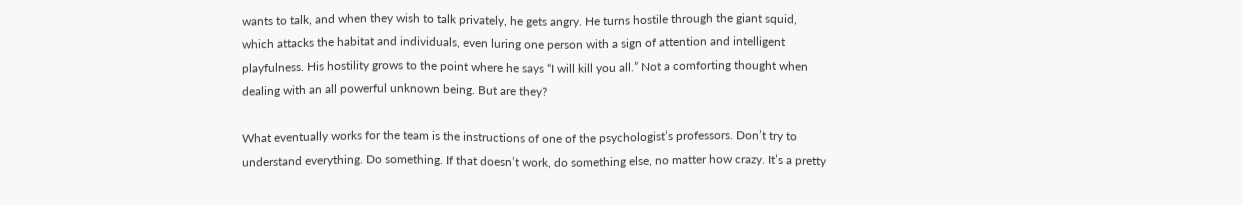wants to talk, and when they wish to talk privately, he gets angry. He turns hostile through the giant squid, which attacks the habitat and individuals, even luring one person with a sign of attention and intelligent playfulness. His hostility grows to the point where he says “I will kill you all.” Not a comforting thought when dealing with an all powerful unknown being. But are they?

What eventually works for the team is the instructions of one of the psychologist’s professors. Don’t try to understand everything. Do something. If that doesn’t work, do something else, no matter how crazy. It’s a pretty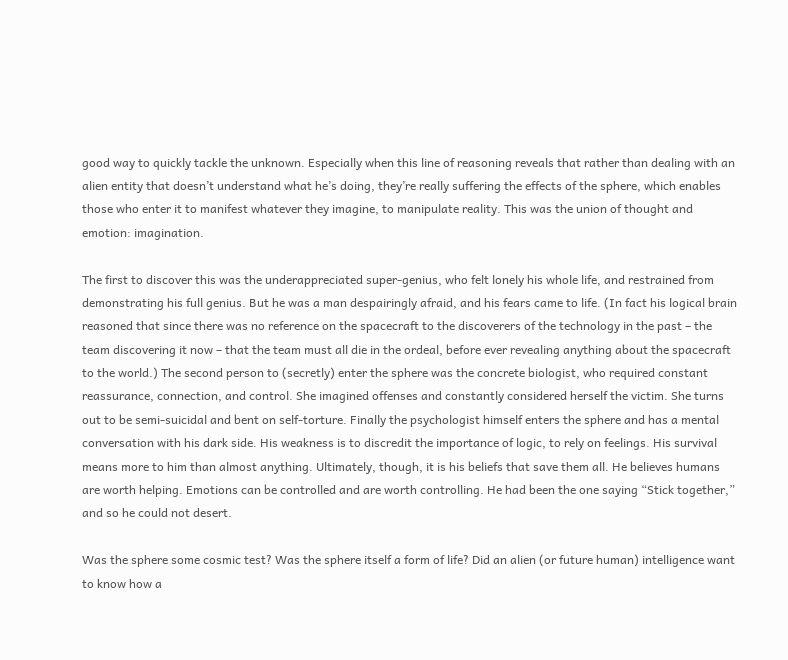good way to quickly tackle the unknown. Especially when this line of reasoning reveals that rather than dealing with an alien entity that doesn’t understand what he’s doing, they’re really suffering the effects of the sphere, which enables those who enter it to manifest whatever they imagine, to manipulate reality. This was the union of thought and emotion: imagination.

The first to discover this was the underappreciated super-genius, who felt lonely his whole life, and restrained from demonstrating his full genius. But he was a man despairingly afraid, and his fears came to life. (In fact his logical brain reasoned that since there was no reference on the spacecraft to the discoverers of the technology in the past – the team discovering it now – that the team must all die in the ordeal, before ever revealing anything about the spacecraft to the world.) The second person to (secretly) enter the sphere was the concrete biologist, who required constant reassurance, connection, and control. She imagined offenses and constantly considered herself the victim. She turns out to be semi-suicidal and bent on self-torture. Finally the psychologist himself enters the sphere and has a mental conversation with his dark side. His weakness is to discredit the importance of logic, to rely on feelings. His survival means more to him than almost anything. Ultimately, though, it is his beliefs that save them all. He believes humans are worth helping. Emotions can be controlled and are worth controlling. He had been the one saying “Stick together,” and so he could not desert.

Was the sphere some cosmic test? Was the sphere itself a form of life? Did an alien (or future human) intelligence want to know how a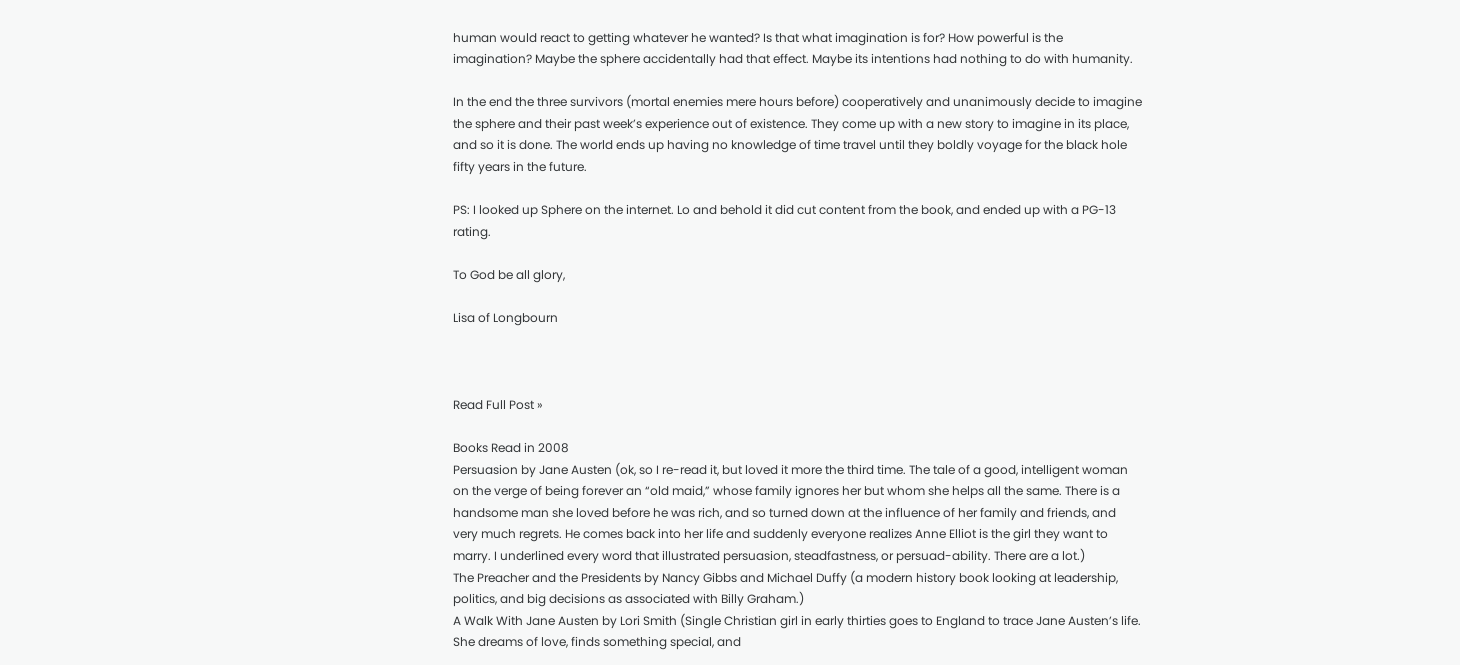human would react to getting whatever he wanted? Is that what imagination is for? How powerful is the imagination? Maybe the sphere accidentally had that effect. Maybe its intentions had nothing to do with humanity.

In the end the three survivors (mortal enemies mere hours before) cooperatively and unanimously decide to imagine the sphere and their past week’s experience out of existence. They come up with a new story to imagine in its place, and so it is done. The world ends up having no knowledge of time travel until they boldly voyage for the black hole fifty years in the future.

PS: I looked up Sphere on the internet. Lo and behold it did cut content from the book, and ended up with a PG-13 rating.

To God be all glory,

Lisa of Longbourn



Read Full Post »

Books Read in 2008
Persuasion by Jane Austen (ok, so I re-read it, but loved it more the third time. The tale of a good, intelligent woman on the verge of being forever an “old maid,” whose family ignores her but whom she helps all the same. There is a handsome man she loved before he was rich, and so turned down at the influence of her family and friends, and very much regrets. He comes back into her life and suddenly everyone realizes Anne Elliot is the girl they want to marry. I underlined every word that illustrated persuasion, steadfastness, or persuad-ability. There are a lot.)
The Preacher and the Presidents by Nancy Gibbs and Michael Duffy (a modern history book looking at leadership, politics, and big decisions as associated with Billy Graham.)
A Walk With Jane Austen by Lori Smith (Single Christian girl in early thirties goes to England to trace Jane Austen’s life. She dreams of love, finds something special, and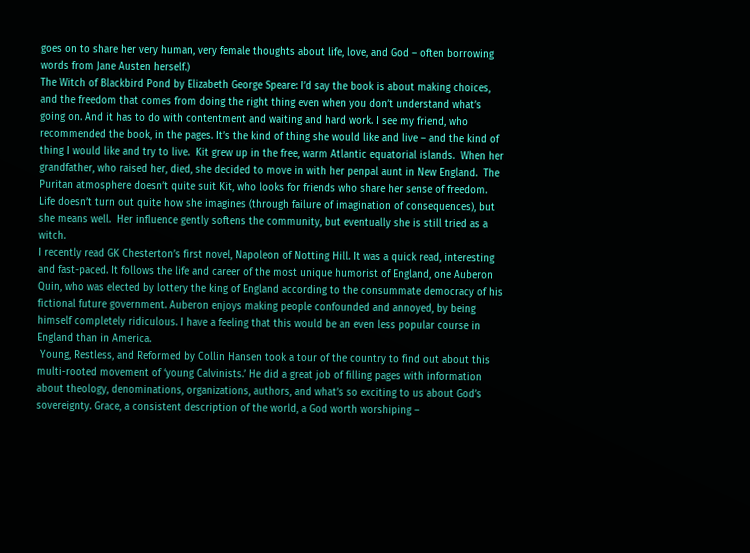goes on to share her very human, very female thoughts about life, love, and God – often borrowing words from Jane Austen herself.)
The Witch of Blackbird Pond by Elizabeth George Speare: I’d say the book is about making choices, and the freedom that comes from doing the right thing even when you don’t understand what’s going on. And it has to do with contentment and waiting and hard work. I see my friend, who recommended the book, in the pages. It’s the kind of thing she would like and live – and the kind of thing I would like and try to live.  Kit grew up in the free, warm Atlantic equatorial islands.  When her grandfather, who raised her, died, she decided to move in with her penpal aunt in New England.  The Puritan atmosphere doesn’t quite suit Kit, who looks for friends who share her sense of freedom.  Life doesn’t turn out quite how she imagines (through failure of imagination of consequences), but she means well.  Her influence gently softens the community, but eventually she is still tried as a witch.
I recently read GK Chesterton’s first novel, Napoleon of Notting Hill. It was a quick read, interesting and fast-paced. It follows the life and career of the most unique humorist of England, one Auberon Quin, who was elected by lottery the king of England according to the consummate democracy of his fictional future government. Auberon enjoys making people confounded and annoyed, by being himself completely ridiculous. I have a feeling that this would be an even less popular course in England than in America.
 Young, Restless, and Reformed by Collin Hansen took a tour of the country to find out about this multi-rooted movement of ‘young Calvinists.’ He did a great job of filling pages with information about theology, denominations, organizations, authors, and what’s so exciting to us about God’s sovereignty. Grace, a consistent description of the world, a God worth worshiping –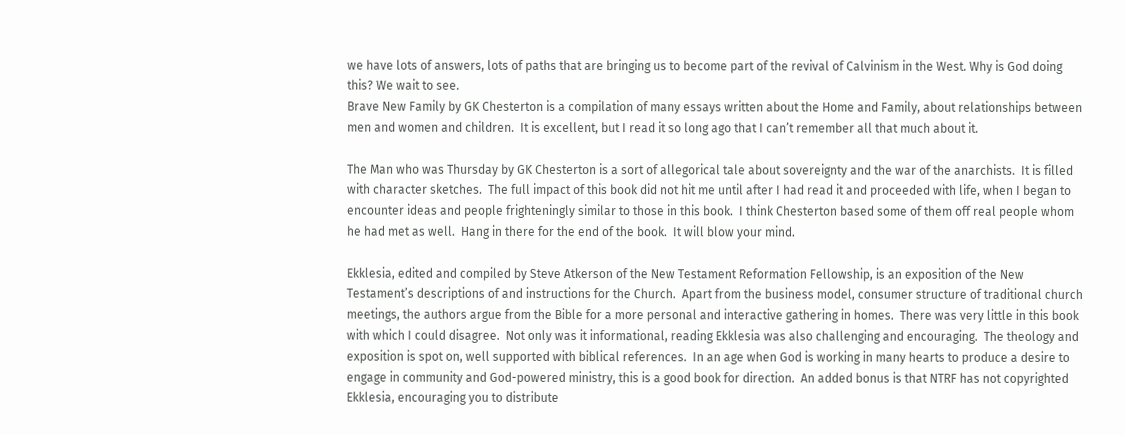we have lots of answers, lots of paths that are bringing us to become part of the revival of Calvinism in the West. Why is God doing this? We wait to see.
Brave New Family by GK Chesterton is a compilation of many essays written about the Home and Family, about relationships between men and women and children.  It is excellent, but I read it so long ago that I can’t remember all that much about it.

The Man who was Thursday by GK Chesterton is a sort of allegorical tale about sovereignty and the war of the anarchists.  It is filled with character sketches.  The full impact of this book did not hit me until after I had read it and proceeded with life, when I began to encounter ideas and people frighteningly similar to those in this book.  I think Chesterton based some of them off real people whom he had met as well.  Hang in there for the end of the book.  It will blow your mind.

Ekklesia, edited and compiled by Steve Atkerson of the New Testament Reformation Fellowship, is an exposition of the New Testament’s descriptions of and instructions for the Church.  Apart from the business model, consumer structure of traditional church meetings, the authors argue from the Bible for a more personal and interactive gathering in homes.  There was very little in this book with which I could disagree.  Not only was it informational, reading Ekklesia was also challenging and encouraging.  The theology and exposition is spot on, well supported with biblical references.  In an age when God is working in many hearts to produce a desire to engage in community and God-powered ministry, this is a good book for direction.  An added bonus is that NTRF has not copyrighted Ekklesia, encouraging you to distribute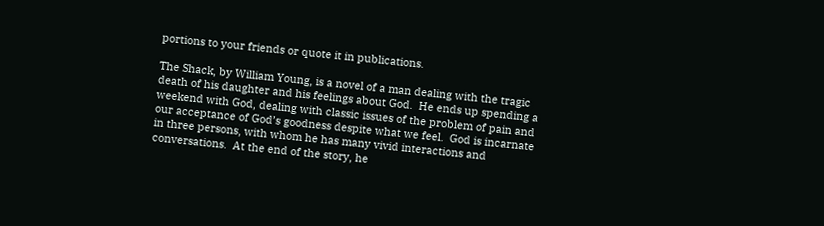portions to your friends or quote it in publications.

The Shack, by William Young, is a novel of a man dealing with the tragic death of his daughter and his feelings about God.  He ends up spending a weekend with God, dealing with classic issues of the problem of pain and our acceptance of God’s goodness despite what we feel.  God is incarnate in three persons, with whom he has many vivid interactions and conversations.  At the end of the story, he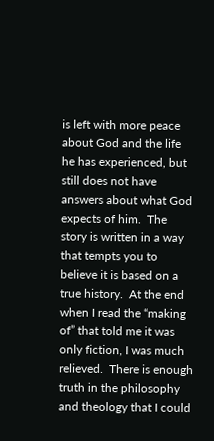is left with more peace about God and the life he has experienced, but still does not have answers about what God expects of him.  The story is written in a way that tempts you to believe it is based on a true history.  At the end when I read the “making of” that told me it was only fiction, I was much relieved.  There is enough truth in the philosophy and theology that I could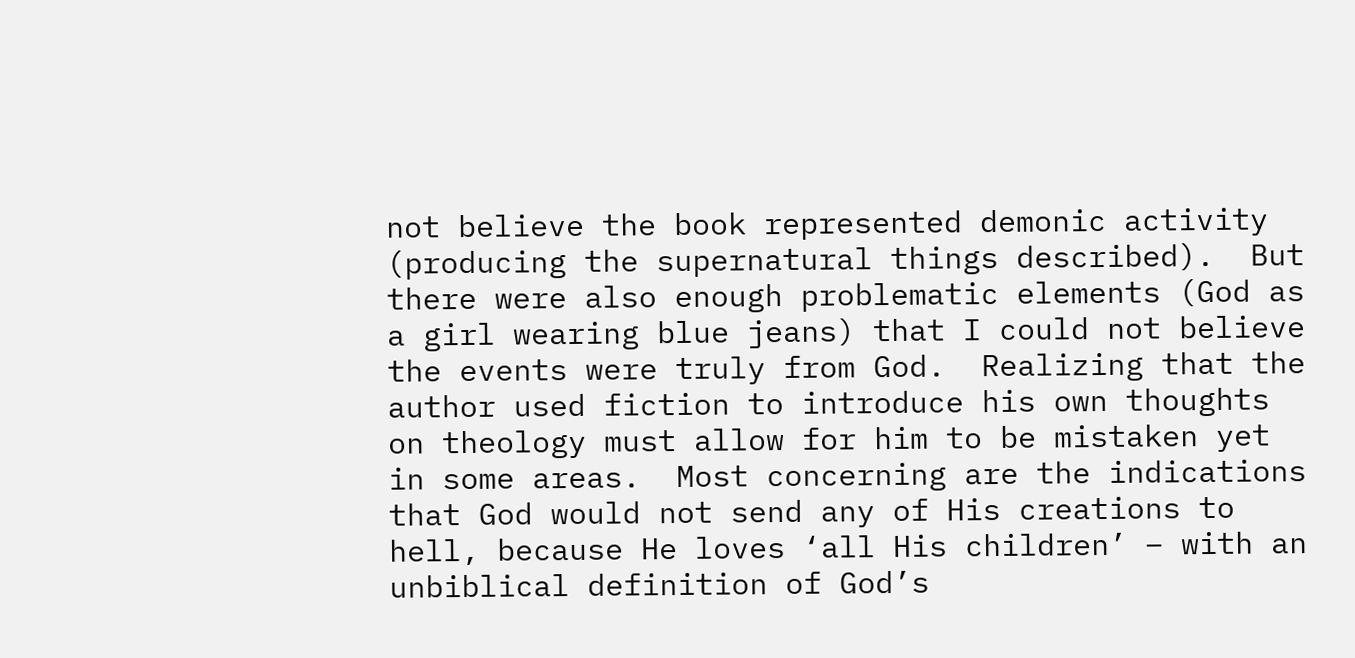not believe the book represented demonic activity (producing the supernatural things described).  But there were also enough problematic elements (God as a girl wearing blue jeans) that I could not believe the events were truly from God.  Realizing that the author used fiction to introduce his own thoughts on theology must allow for him to be mistaken yet in some areas.  Most concerning are the indications that God would not send any of His creations to hell, because He loves ‘all His children’ – with an unbiblical definition of God’s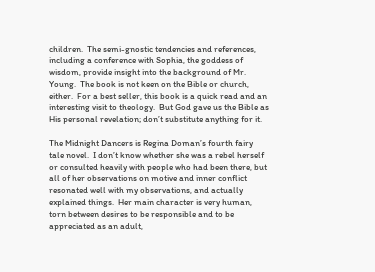children.  The semi-gnostic tendencies and references, including a conference with Sophia, the goddess of wisdom, provide insight into the background of Mr. Young.  The book is not keen on the Bible or church, either.  For a best seller, this book is a quick read and an interesting visit to theology.  But God gave us the Bible as His personal revelation; don’t substitute anything for it.

The Midnight Dancers is Regina Doman’s fourth fairy tale novel.  I don’t know whether she was a rebel herself or consulted heavily with people who had been there, but all of her observations on motive and inner conflict resonated well with my observations, and actually explained things.  Her main character is very human, torn between desires to be responsible and to be appreciated as an adult,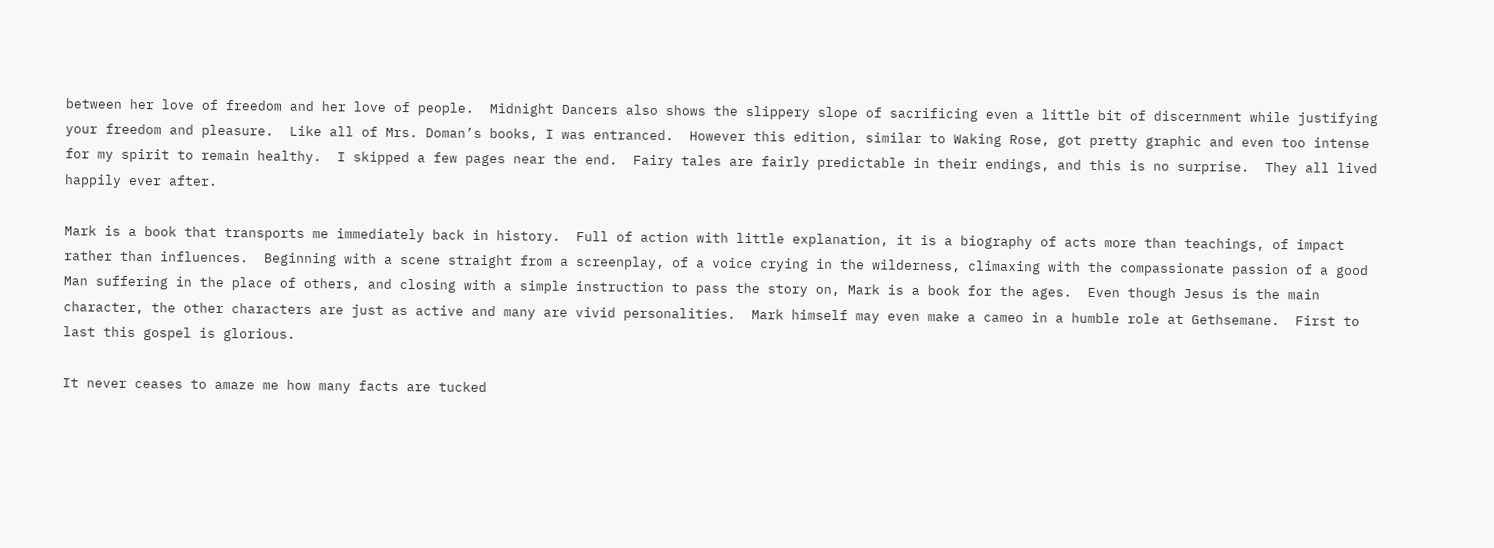between her love of freedom and her love of people.  Midnight Dancers also shows the slippery slope of sacrificing even a little bit of discernment while justifying your freedom and pleasure.  Like all of Mrs. Doman’s books, I was entranced.  However this edition, similar to Waking Rose, got pretty graphic and even too intense for my spirit to remain healthy.  I skipped a few pages near the end.  Fairy tales are fairly predictable in their endings, and this is no surprise.  They all lived happily ever after.

Mark is a book that transports me immediately back in history.  Full of action with little explanation, it is a biography of acts more than teachings, of impact rather than influences.  Beginning with a scene straight from a screenplay, of a voice crying in the wilderness, climaxing with the compassionate passion of a good Man suffering in the place of others, and closing with a simple instruction to pass the story on, Mark is a book for the ages.  Even though Jesus is the main character, the other characters are just as active and many are vivid personalities.  Mark himself may even make a cameo in a humble role at Gethsemane.  First to last this gospel is glorious.

It never ceases to amaze me how many facts are tucked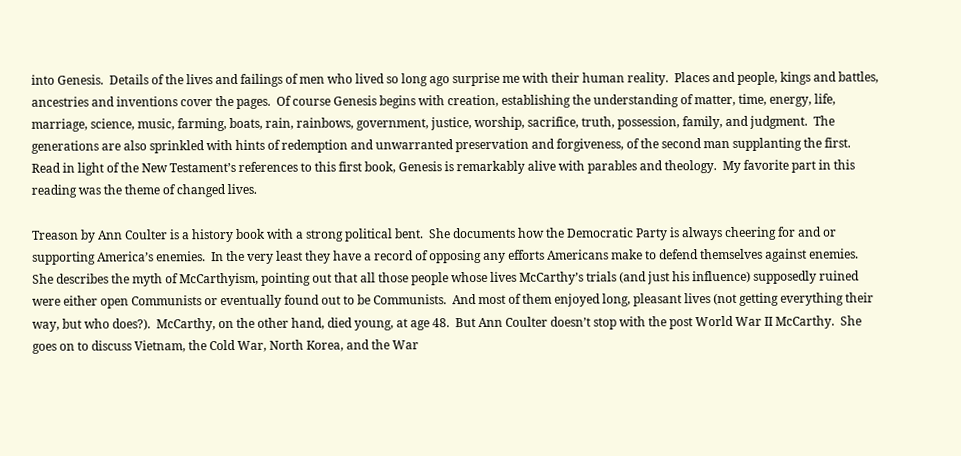into Genesis.  Details of the lives and failings of men who lived so long ago surprise me with their human reality.  Places and people, kings and battles, ancestries and inventions cover the pages.  Of course Genesis begins with creation, establishing the understanding of matter, time, energy, life, marriage, science, music, farming, boats, rain, rainbows, government, justice, worship, sacrifice, truth, possession, family, and judgment.  The generations are also sprinkled with hints of redemption and unwarranted preservation and forgiveness, of the second man supplanting the first.  Read in light of the New Testament’s references to this first book, Genesis is remarkably alive with parables and theology.  My favorite part in this reading was the theme of changed lives.

Treason by Ann Coulter is a history book with a strong political bent.  She documents how the Democratic Party is always cheering for and or supporting America’s enemies.  In the very least they have a record of opposing any efforts Americans make to defend themselves against enemies.  She describes the myth of McCarthyism, pointing out that all those people whose lives McCarthy’s trials (and just his influence) supposedly ruined were either open Communists or eventually found out to be Communists.  And most of them enjoyed long, pleasant lives (not getting everything their way, but who does?).  McCarthy, on the other hand, died young, at age 48.  But Ann Coulter doesn’t stop with the post World War II McCarthy.  She goes on to discuss Vietnam, the Cold War, North Korea, and the War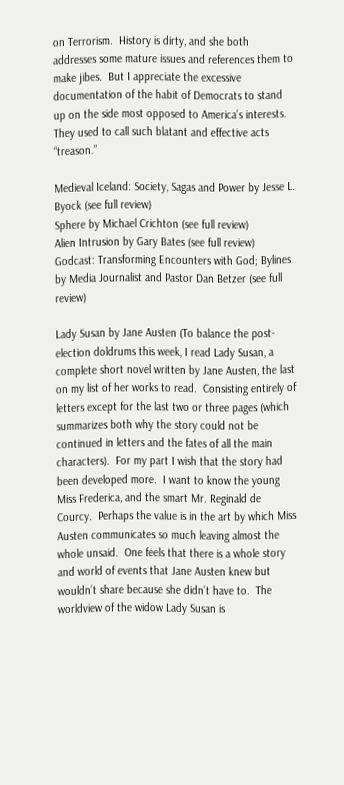on Terrorism.  History is dirty, and she both addresses some mature issues and references them to make jibes.  But I appreciate the excessive documentation of the habit of Democrats to stand up on the side most opposed to America’s interests.  They used to call such blatant and effective acts “treason.”

Medieval Iceland: Society, Sagas and Power by Jesse L. Byock (see full review)
Sphere by Michael Crichton (see full review)
Alien Intrusion by Gary Bates (see full review)
Godcast: Transforming Encounters with God; Bylines by Media Journalist and Pastor Dan Betzer (see full review)

Lady Susan by Jane Austen (To balance the post-election doldrums this week, I read Lady Susan, a complete short novel written by Jane Austen, the last on my list of her works to read.  Consisting entirely of letters except for the last two or three pages (which summarizes both why the story could not be continued in letters and the fates of all the main characters).  For my part I wish that the story had been developed more.  I want to know the young Miss Frederica, and the smart Mr. Reginald de Courcy.  Perhaps the value is in the art by which Miss Austen communicates so much leaving almost the whole unsaid.  One feels that there is a whole story and world of events that Jane Austen knew but wouldn’t share because she didn’t have to.  The worldview of the widow Lady Susan is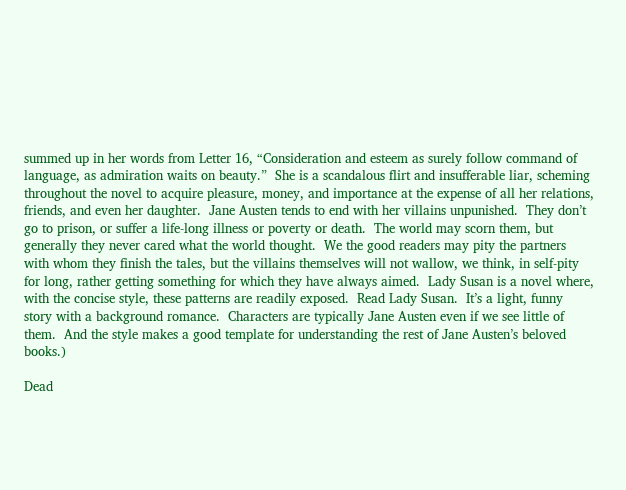summed up in her words from Letter 16, “Consideration and esteem as surely follow command of language, as admiration waits on beauty.”  She is a scandalous flirt and insufferable liar, scheming throughout the novel to acquire pleasure, money, and importance at the expense of all her relations, friends, and even her daughter.  Jane Austen tends to end with her villains unpunished.  They don’t go to prison, or suffer a life-long illness or poverty or death.  The world may scorn them, but generally they never cared what the world thought.  We the good readers may pity the partners with whom they finish the tales, but the villains themselves will not wallow, we think, in self-pity for long, rather getting something for which they have always aimed.  Lady Susan is a novel where, with the concise style, these patterns are readily exposed.  Read Lady Susan.  It’s a light, funny story with a background romance.  Characters are typically Jane Austen even if we see little of them.  And the style makes a good template for understanding the rest of Jane Austen’s beloved books.)

Dead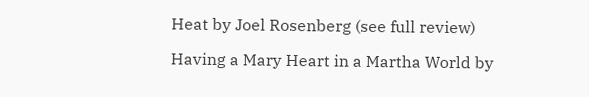Heat by Joel Rosenberg (see full review)

Having a Mary Heart in a Martha World by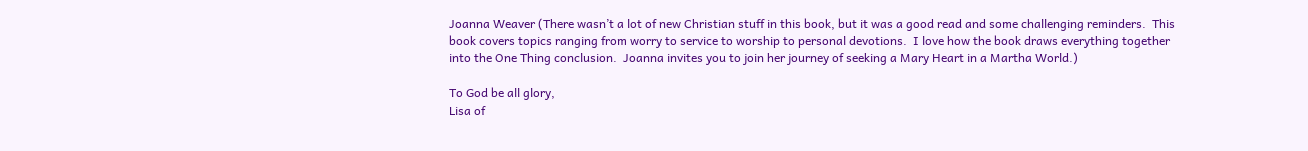Joanna Weaver (There wasn’t a lot of new Christian stuff in this book, but it was a good read and some challenging reminders.  This book covers topics ranging from worry to service to worship to personal devotions.  I love how the book draws everything together into the One Thing conclusion.  Joanna invites you to join her journey of seeking a Mary Heart in a Martha World.)

To God be all glory,
Lisa of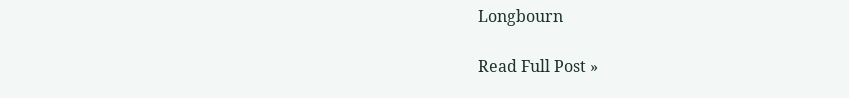Longbourn

Read Full Post »